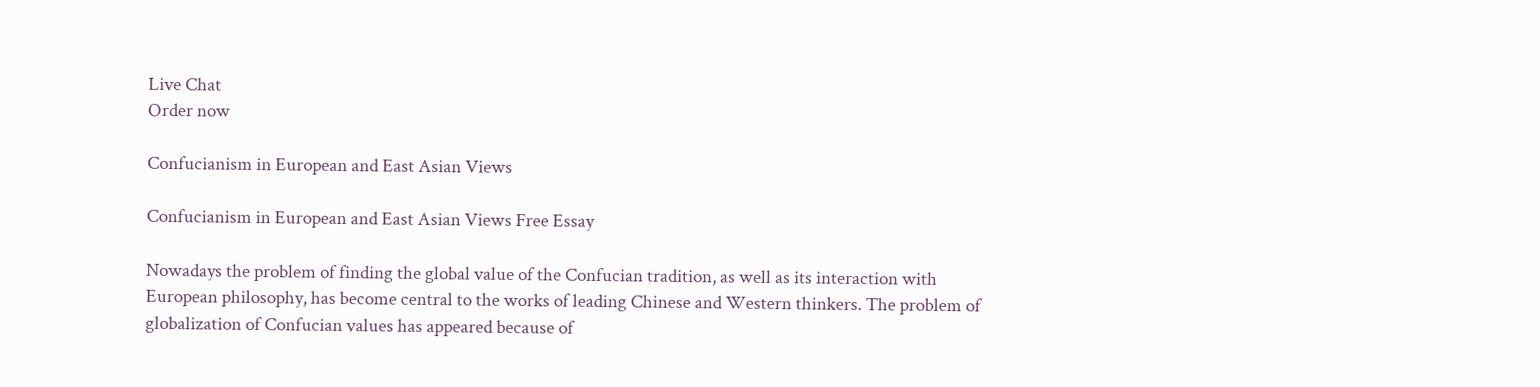Live Chat
Order now

Confucianism in European and East Asian Views

Confucianism in European and East Asian Views Free Essay

Nowadays the problem of finding the global value of the Confucian tradition, as well as its interaction with European philosophy, has become central to the works of leading Chinese and Western thinkers. The problem of globalization of Confucian values has appeared because of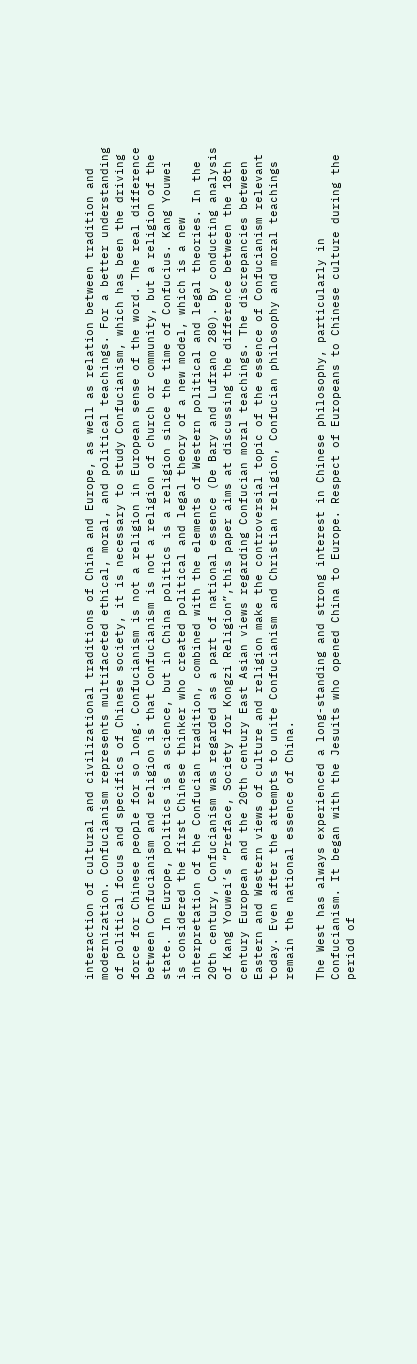interaction of cultural and civilizational traditions of China and Europe, as well as relation between tradition and modernization. Confucianism represents multifaceted ethical, moral, and political teachings. For a better understanding of political focus and specifics of Chinese society, it is necessary to study Confucianism, which has been the driving force for Chinese people for so long. Confucianism is not a religion in European sense of the word. The real difference between Confucianism and religion is that Confucianism is not a religion of church or community, but a religion of the state. In Europe, politics is a science, but in China politics is a religion since the time of Confucius. Kang Youwei is considered the first Chinese thinker who created political and legal theory of a new model, which is a new interpretation of the Confucian tradition, combined with the elements of Western political and legal theories. In the 20th century, Confucianism was regarded as a part of national essence (De Bary and Lufrano 280). By conducting analysis of Kang Youwei’s “Preface, Society for Kongzi Religion”,this paper aims at discussing the difference between the 18th century European and the 20th century East Asian views regarding Confucian moral teachings. The discrepancies between Eastern and Western views of culture and religion make the controversial topic of the essence of Confucianism relevant today. Even after the attempts to unite Confucianism and Christian religion, Confucian philosophy and moral teachings remain the national essence of China.

The West has always experienced a long-standing and strong interest in Chinese philosophy, particularly in Confucianism. It began with the Jesuits who opened China to Europe. Respect of Europeans to Chinese culture during the period of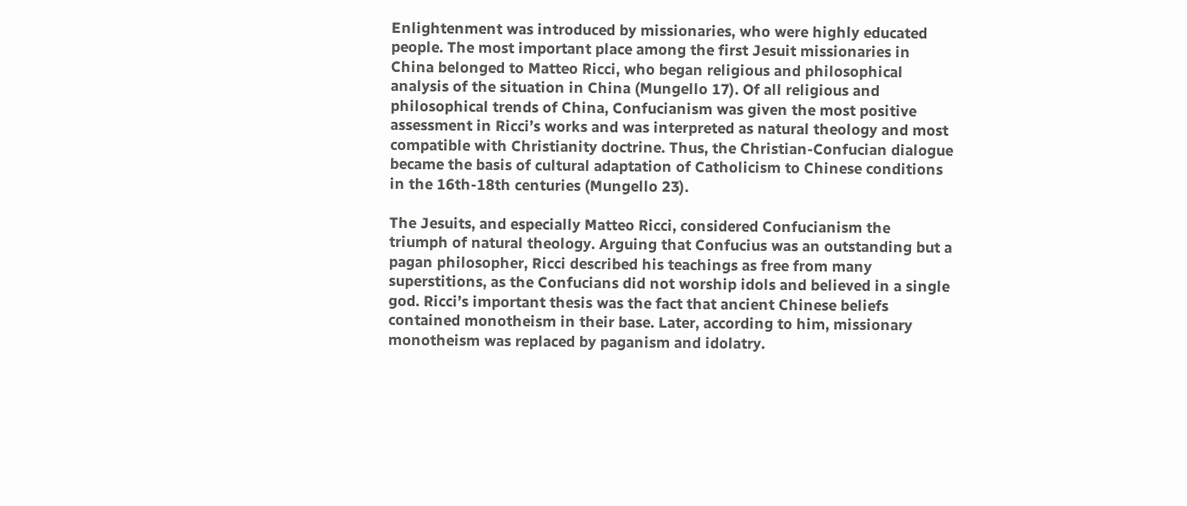Enlightenment was introduced by missionaries, who were highly educated people. The most important place among the first Jesuit missionaries in China belonged to Matteo Ricci, who began religious and philosophical analysis of the situation in China (Mungello 17). Of all religious and philosophical trends of China, Confucianism was given the most positive assessment in Ricci’s works and was interpreted as natural theology and most compatible with Christianity doctrine. Thus, the Christian-Confucian dialogue became the basis of cultural adaptation of Catholicism to Chinese conditions in the 16th-18th centuries (Mungello 23).

The Jesuits, and especially Matteo Ricci, considered Confucianism the triumph of natural theology. Arguing that Confucius was an outstanding but a pagan philosopher, Ricci described his teachings as free from many superstitions, as the Confucians did not worship idols and believed in a single god. Ricci’s important thesis was the fact that ancient Chinese beliefs contained monotheism in their base. Later, according to him, missionary monotheism was replaced by paganism and idolatry.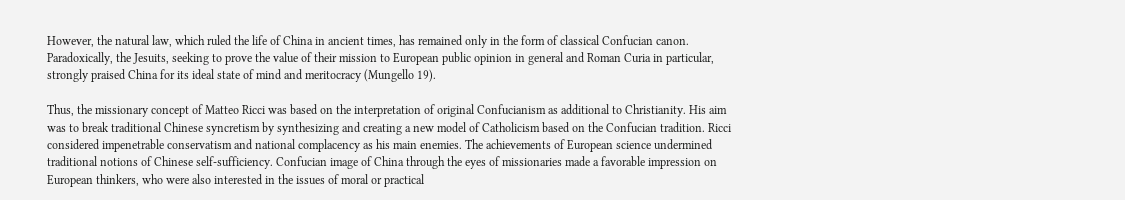However, the natural law, which ruled the life of China in ancient times, has remained only in the form of classical Confucian canon. Paradoxically, the Jesuits, seeking to prove the value of their mission to European public opinion in general and Roman Curia in particular, strongly praised China for its ideal state of mind and meritocracy (Mungello 19).

Thus, the missionary concept of Matteo Ricci was based on the interpretation of original Confucianism as additional to Christianity. His aim was to break traditional Chinese syncretism by synthesizing and creating a new model of Catholicism based on the Confucian tradition. Ricci considered impenetrable conservatism and national complacency as his main enemies. The achievements of European science undermined traditional notions of Chinese self-sufficiency. Confucian image of China through the eyes of missionaries made a favorable impression on European thinkers, who were also interested in the issues of moral or practical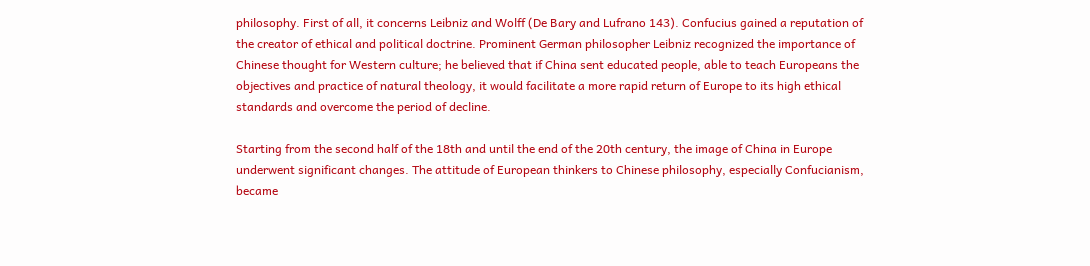philosophy. First of all, it concerns Leibniz and Wolff (De Bary and Lufrano 143). Confucius gained a reputation of the creator of ethical and political doctrine. Prominent German philosopher Leibniz recognized the importance of Chinese thought for Western culture; he believed that if China sent educated people, able to teach Europeans the objectives and practice of natural theology, it would facilitate a more rapid return of Europe to its high ethical standards and overcome the period of decline.

Starting from the second half of the 18th and until the end of the 20th century, the image of China in Europe underwent significant changes. The attitude of European thinkers to Chinese philosophy, especially Confucianism, became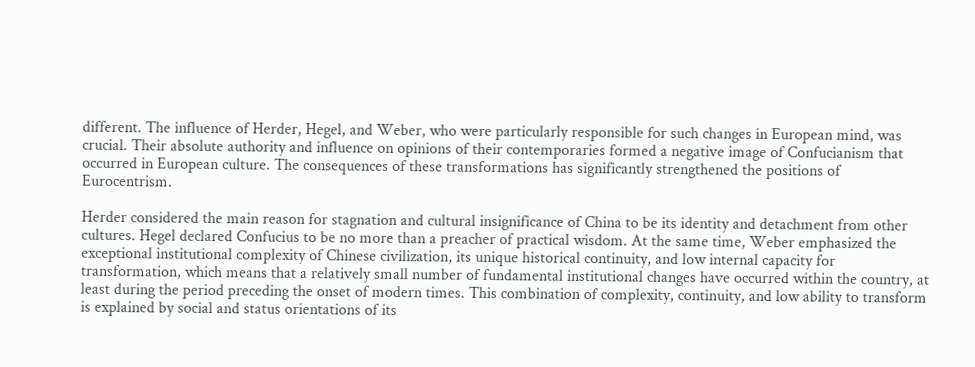different. The influence of Herder, Hegel, and Weber, who were particularly responsible for such changes in European mind, was crucial. Their absolute authority and influence on opinions of their contemporaries formed a negative image of Confucianism that occurred in European culture. The consequences of these transformations has significantly strengthened the positions of Eurocentrism.

Herder considered the main reason for stagnation and cultural insignificance of China to be its identity and detachment from other cultures. Hegel declared Confucius to be no more than a preacher of practical wisdom. At the same time, Weber emphasized the exceptional institutional complexity of Chinese civilization, its unique historical continuity, and low internal capacity for transformation, which means that a relatively small number of fundamental institutional changes have occurred within the country, at least during the period preceding the onset of modern times. This combination of complexity, continuity, and low ability to transform is explained by social and status orientations of its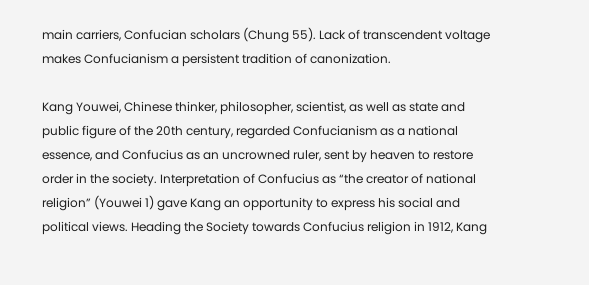main carriers, Confucian scholars (Chung 55). Lack of transcendent voltage makes Confucianism a persistent tradition of canonization.

Kang Youwei, Chinese thinker, philosopher, scientist, as well as state and public figure of the 20th century, regarded Confucianism as a national essence, and Confucius as an uncrowned ruler, sent by heaven to restore order in the society. Interpretation of Confucius as “the creator of national religion” (Youwei 1) gave Kang an opportunity to express his social and political views. Heading the Society towards Confucius religion in 1912, Kang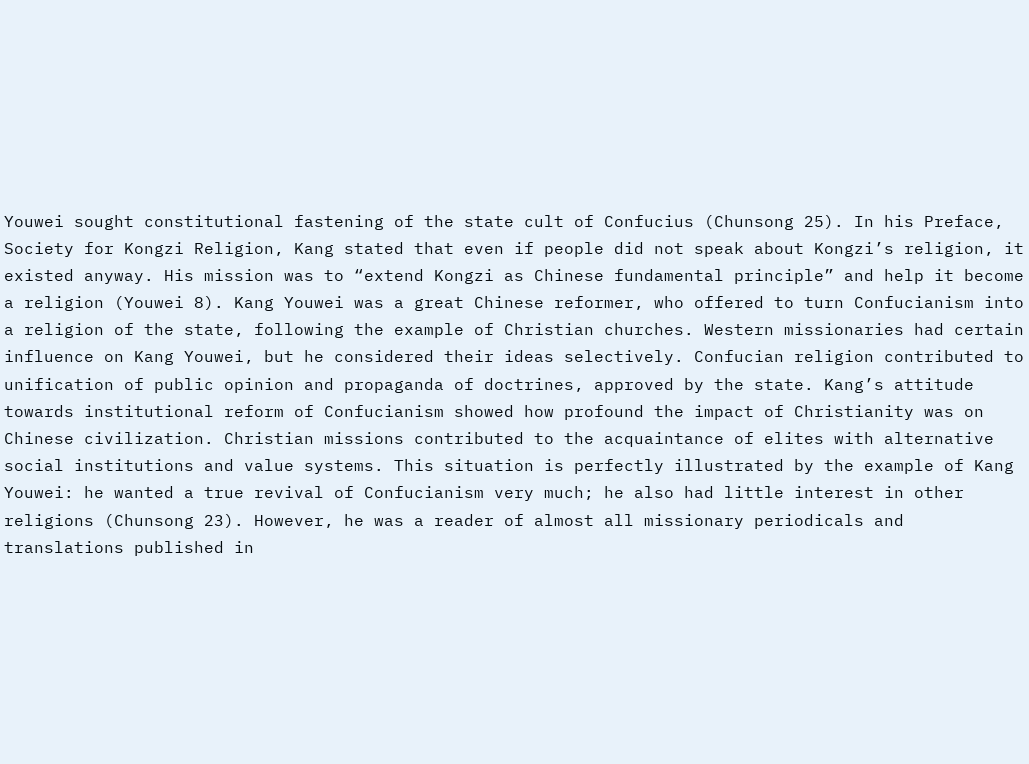Youwei sought constitutional fastening of the state cult of Confucius (Chunsong 25). In his Preface, Society for Kongzi Religion, Kang stated that even if people did not speak about Kongzi’s religion, it existed anyway. His mission was to “extend Kongzi as Chinese fundamental principle” and help it become a religion (Youwei 8). Kang Youwei was a great Chinese reformer, who offered to turn Confucianism into a religion of the state, following the example of Christian churches. Western missionaries had certain influence on Kang Youwei, but he considered their ideas selectively. Confucian religion contributed to unification of public opinion and propaganda of doctrines, approved by the state. Kang’s attitude towards institutional reform of Confucianism showed how profound the impact of Christianity was on Chinese civilization. Christian missions contributed to the acquaintance of elites with alternative social institutions and value systems. This situation is perfectly illustrated by the example of Kang Youwei: he wanted a true revival of Confucianism very much; he also had little interest in other religions (Chunsong 23). However, he was a reader of almost all missionary periodicals and translations published in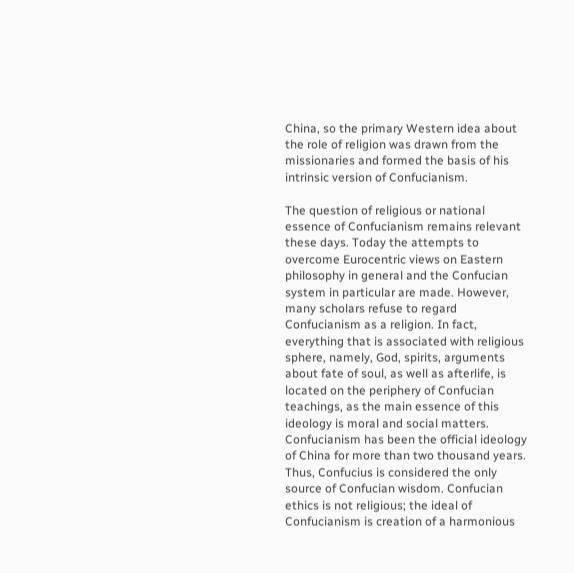China, so the primary Western idea about the role of religion was drawn from the missionaries and formed the basis of his intrinsic version of Confucianism.

The question of religious or national essence of Confucianism remains relevant these days. Today the attempts to overcome Eurocentric views on Eastern philosophy in general and the Confucian system in particular are made. However, many scholars refuse to regard Confucianism as a religion. In fact, everything that is associated with religious sphere, namely, God, spirits, arguments about fate of soul, as well as afterlife, is located on the periphery of Confucian teachings, as the main essence of this ideology is moral and social matters. Confucianism has been the official ideology of China for more than two thousand years. Thus, Confucius is considered the only source of Confucian wisdom. Confucian ethics is not religious; the ideal of Confucianism is creation of a harmonious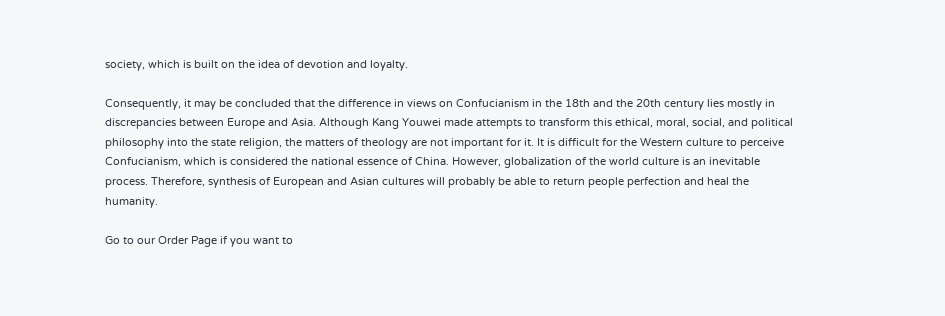society, which is built on the idea of devotion and loyalty.

Consequently, it may be concluded that the difference in views on Confucianism in the 18th and the 20th century lies mostly in discrepancies between Europe and Asia. Although Kang Youwei made attempts to transform this ethical, moral, social, and political philosophy into the state religion, the matters of theology are not important for it. It is difficult for the Western culture to perceive Confucianism, which is considered the national essence of China. However, globalization of the world culture is an inevitable process. Therefore, synthesis of European and Asian cultures will probably be able to return people perfection and heal the humanity.

Go to our Order Page if you want to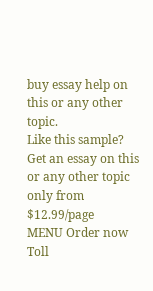buy essay help on this or any other topic.
Like this sample?
Get an essay on this or any other topic only from $12.99/page
MENU Order now
Toll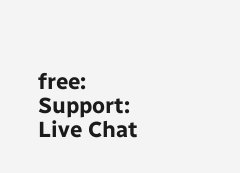free:
Support: Live Chat